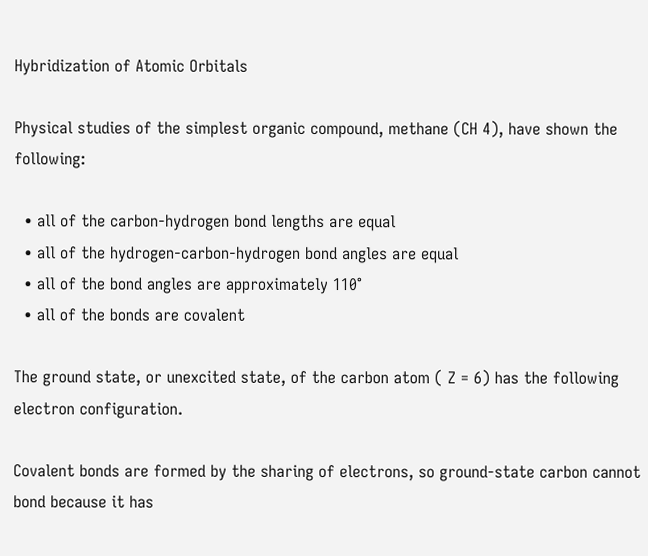Hybridization of Atomic Orbitals

Physical studies of the simplest organic compound, methane (CH 4), have shown the following:

  • all of the carbon‐hydrogen bond lengths are equal
  • all of the hydrogen‐carbon‐hydrogen bond angles are equal
  • all of the bond angles are approximately 110°
  • all of the bonds are covalent

The ground state, or unexcited state, of the carbon atom ( Z = 6) has the following electron configuration.

Covalent bonds are formed by the sharing of electrons, so ground‐state carbon cannot bond because it has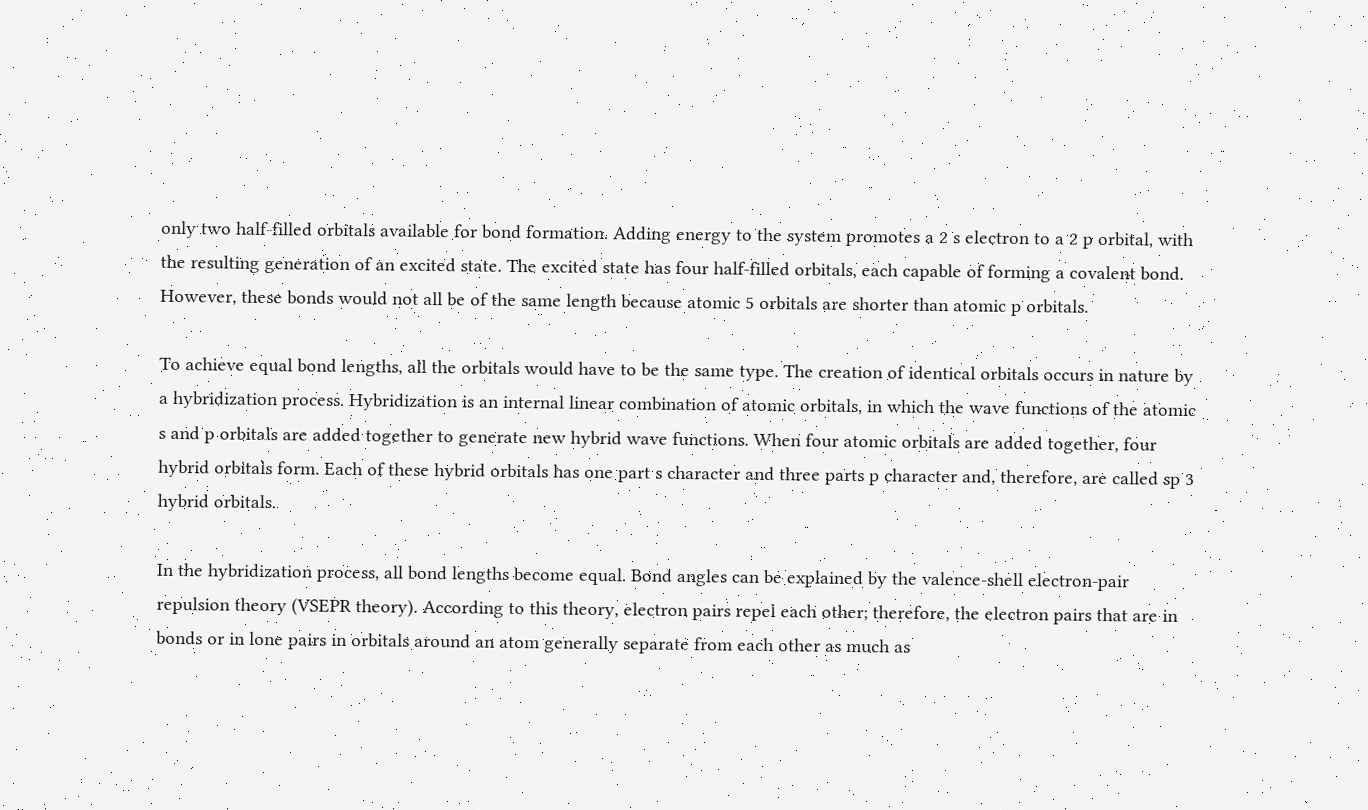only two half‐filled orbitals available for bond formation. Adding energy to the system promotes a 2 s electron to a 2 p orbital, with the resulting generation of an excited state. The excited state has four half‐filled orbitals, each capable of forming a covalent bond. However, these bonds would not all be of the same length because atomic 5 orbitals are shorter than atomic p orbitals.

To achieve equal bond lengths, all the orbitals would have to be the same type. The creation of identical orbitals occurs in nature by a hybridization process. Hybridization is an internal linear combination of atomic orbitals, in which the wave functions of the atomic s and p orbitals are added together to generate new hybrid wave functions. When four atomic orbitals are added together, four hybrid orbitals form. Each of these hybrid orbitals has one part s character and three parts p character and, therefore, are called sp 3 hybrid orbitals.

In the hybridization process, all bond lengths become equal. Bond angles can be explained by the valence‐shell electron‐pair repulsion theory (VSEPR theory). According to this theory, electron pairs repel each other; therefore, the electron pairs that are in bonds or in lone pairs in orbitals around an atom generally separate from each other as much as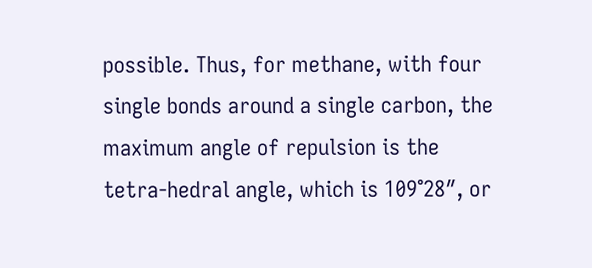possible. Thus, for methane, with four single bonds around a single carbon, the maximum angle of repulsion is the tetra‐hedral angle, which is 109°28″, or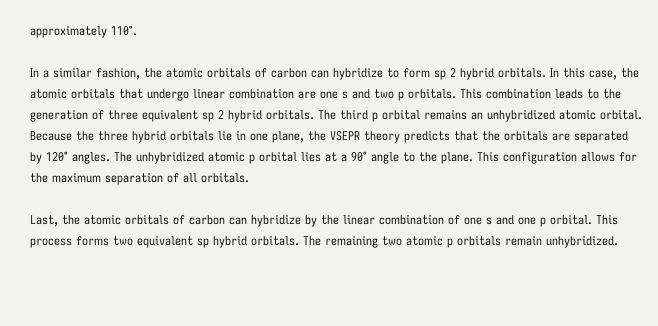approximately 110°.

In a similar fashion, the atomic orbitals of carbon can hybridize to form sp 2 hybrid orbitals. In this case, the atomic orbitals that undergo linear combination are one s and two p orbitals. This combination leads to the generation of three equivalent sp 2 hybrid orbitals. The third p orbital remains an unhybridized atomic orbital. Because the three hybrid orbitals lie in one plane, the VSEPR theory predicts that the orbitals are separated by 120° angles. The unhybridized atomic p orbital lies at a 90° angle to the plane. This configuration allows for the maximum separation of all orbitals.

Last, the atomic orbitals of carbon can hybridize by the linear combination of one s and one p orbital. This process forms two equivalent sp hybrid orbitals. The remaining two atomic p orbitals remain unhybridized.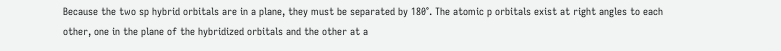Because the two sp hybrid orbitals are in a plane, they must be separated by 180°. The atomic p orbitals exist at right angles to each other, one in the plane of the hybridized orbitals and the other at a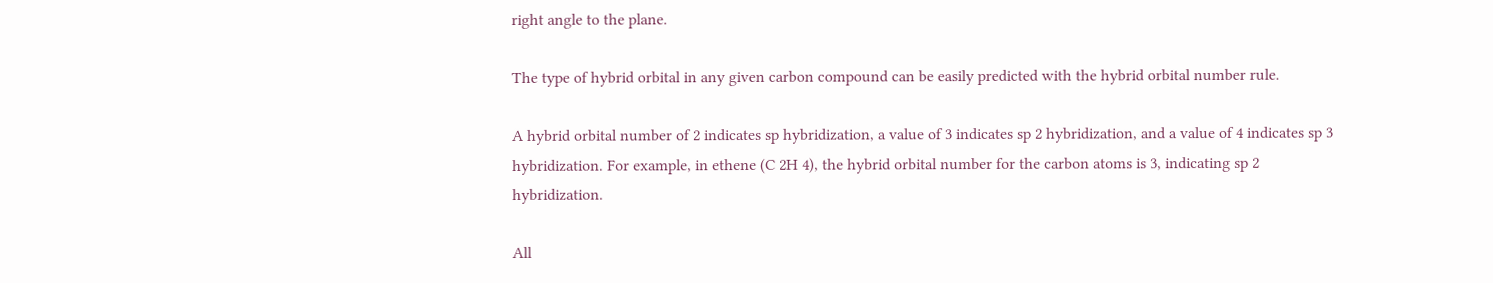right angle to the plane.

The type of hybrid orbital in any given carbon compound can be easily predicted with the hybrid orbital number rule.

A hybrid orbital number of 2 indicates sp hybridization, a value of 3 indicates sp 2 hybridization, and a value of 4 indicates sp 3 hybridization. For example, in ethene (C 2H 4), the hybrid orbital number for the carbon atoms is 3, indicating sp 2 hybridization.

All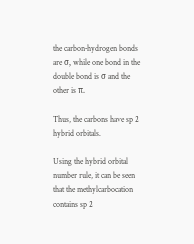the carbon‐hydrogen bonds are σ, while one bond in the double bond is σ and the other is π.

Thus, the carbons have sp 2 hybrid orbitals.

Using the hybrid orbital number rule, it can be seen that the methylcarbocation contains sp 2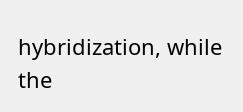hybridization, while the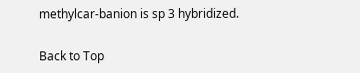methylcar‐banion is sp 3 hybridized.

Back to Top